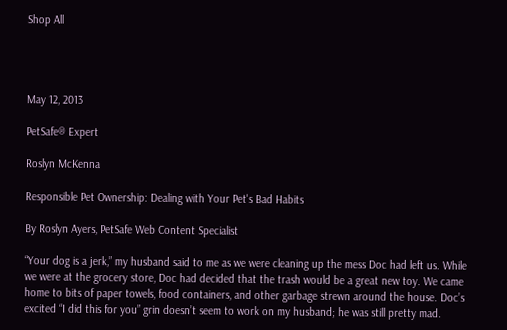Shop All




May 12, 2013

PetSafe® Expert

Roslyn McKenna

Responsible Pet Ownership: Dealing with Your Pet's Bad Habits

By Roslyn Ayers, PetSafe Web Content Specialist

“Your dog is a jerk,” my husband said to me as we were cleaning up the mess Doc had left us. While we were at the grocery store, Doc had decided that the trash would be a great new toy. We came home to bits of paper towels, food containers, and other garbage strewn around the house. Doc’s excited “I did this for you” grin doesn’t seem to work on my husband; he was still pretty mad.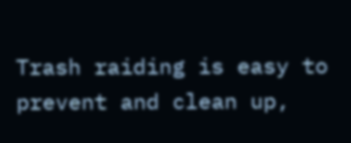Trash raiding is easy to prevent and clean up,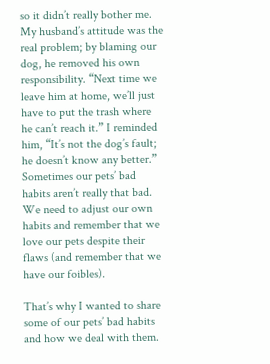so it didn’t really bother me. My husband’s attitude was the real problem; by blaming our dog, he removed his own responsibility. “Next time we leave him at home, we’ll just have to put the trash where he can’t reach it.” I reminded him, “It’s not the dog’s fault; he doesn’t know any better.” Sometimes our pets’ bad habits aren’t really that bad. We need to adjust our own habits and remember that we love our pets despite their flaws (and remember that we have our foibles).

That’s why I wanted to share some of our pets’ bad habits and how we deal with them.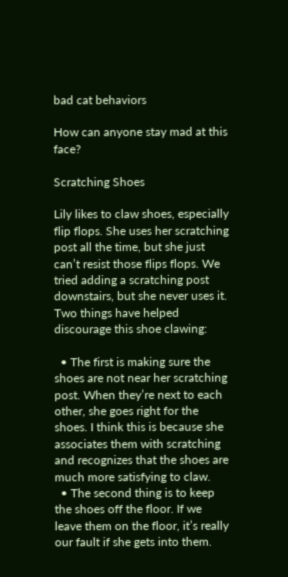bad cat behaviors

How can anyone stay mad at this face?

Scratching Shoes

Lily likes to claw shoes, especially flip flops. She uses her scratching post all the time, but she just can’t resist those flips flops. We tried adding a scratching post downstairs, but she never uses it. Two things have helped discourage this shoe clawing:

  • The first is making sure the shoes are not near her scratching post. When they’re next to each other, she goes right for the shoes. I think this is because she associates them with scratching and recognizes that the shoes are much more satisfying to claw.
  • The second thing is to keep the shoes off the floor. If we leave them on the floor, it’s really our fault if she gets into them.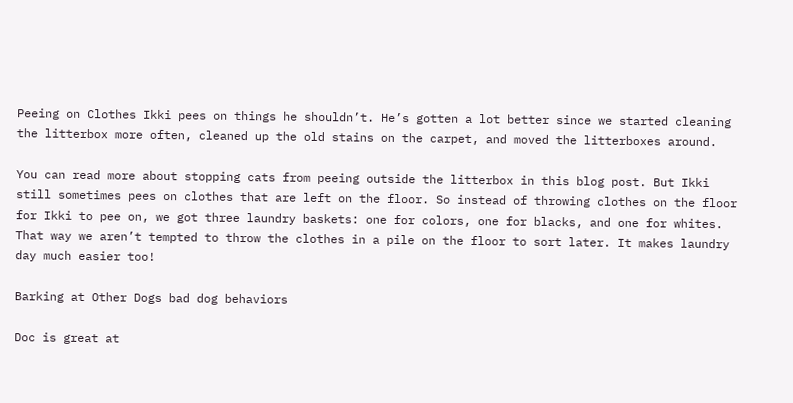Peeing on Clothes Ikki pees on things he shouldn’t. He’s gotten a lot better since we started cleaning the litterbox more often, cleaned up the old stains on the carpet, and moved the litterboxes around.

You can read more about stopping cats from peeing outside the litterbox in this blog post. But Ikki still sometimes pees on clothes that are left on the floor. So instead of throwing clothes on the floor for Ikki to pee on, we got three laundry baskets: one for colors, one for blacks, and one for whites. That way we aren’t tempted to throw the clothes in a pile on the floor to sort later. It makes laundry day much easier too!

Barking at Other Dogs bad dog behaviors

Doc is great at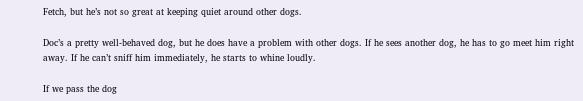Fetch, but he’s not so great at keeping quiet around other dogs.

Doc’s a pretty well-behaved dog, but he does have a problem with other dogs. If he sees another dog, he has to go meet him right away. If he can’t sniff him immediately, he starts to whine loudly.

If we pass the dog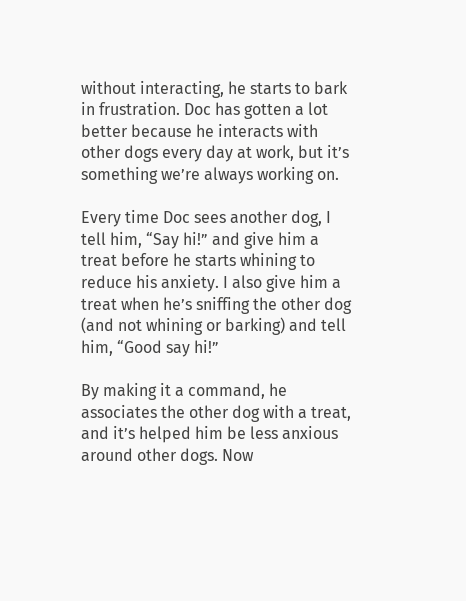without interacting, he starts to bark in frustration. Doc has gotten a lot better because he interacts with other dogs every day at work, but it’s something we’re always working on.

Every time Doc sees another dog, I tell him, “Say hi!” and give him a treat before he starts whining to reduce his anxiety. I also give him a treat when he’s sniffing the other dog (and not whining or barking) and tell him, “Good say hi!”

By making it a command, he associates the other dog with a treat, and it’s helped him be less anxious around other dogs. Now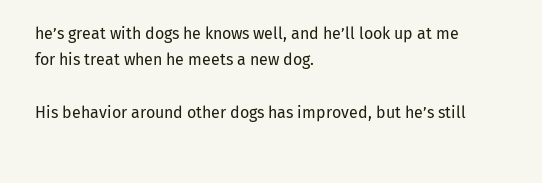he’s great with dogs he knows well, and he’ll look up at me for his treat when he meets a new dog.

His behavior around other dogs has improved, but he’s still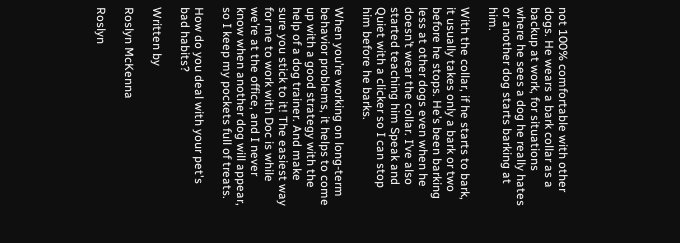not 100% comfortable with other dogs. He wears a bark collar as a backup at work, for situations where he sees a dog he really hates or another dog starts barking at him.

With the collar, if he starts to bark, it usually takes only a bark or two before he stops. He’s been barking less at other dogs even when he doesn’t wear the collar. I’ve also started teaching him Speak and Quiet with a clicker so I can stop him before he barks.

When you’re working on long-term behavior problems, it helps to come up with a good strategy with the help of a dog trainer. And make sure you stick to it! The easiest way for me to work with Doc is while we’re at the office, and I never know when another dog will appear, so I keep my pockets full of treats.

How do you deal with your pet's bad habits?

Written by

Roslyn McKenna

Roslyn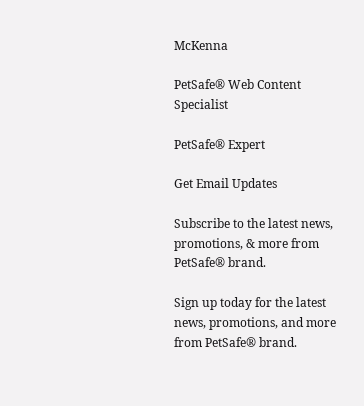McKenna

PetSafe® Web Content Specialist

PetSafe® Expert

Get Email Updates

Subscribe to the latest news, promotions, & more from PetSafe® brand.

Sign up today for the latest news, promotions, and more from PetSafe® brand.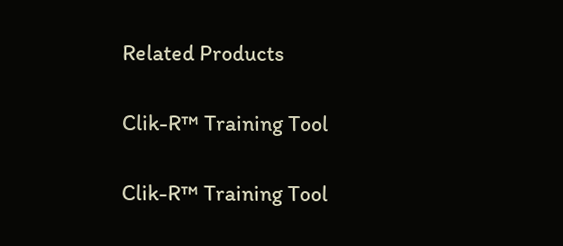Related Products

Clik-R™ Training Tool

Clik-R™ Training Tool